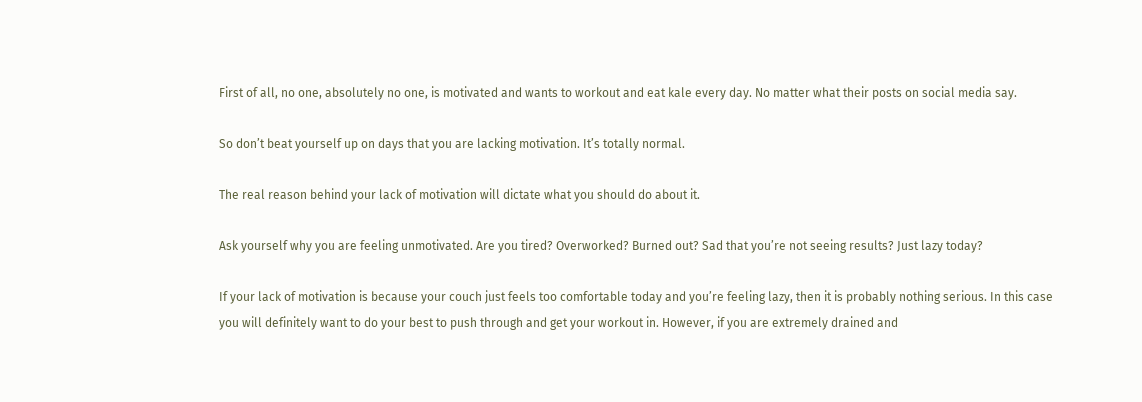First of all, no one, absolutely no one, is motivated and wants to workout and eat kale every day. No matter what their posts on social media say.

So don’t beat yourself up on days that you are lacking motivation. It’s totally normal.

The real reason behind your lack of motivation will dictate what you should do about it.

Ask yourself why you are feeling unmotivated. Are you tired? Overworked? Burned out? Sad that you’re not seeing results? Just lazy today?

If your lack of motivation is because your couch just feels too comfortable today and you’re feeling lazy, then it is probably nothing serious. In this case you will definitely want to do your best to push through and get your workout in. However, if you are extremely drained and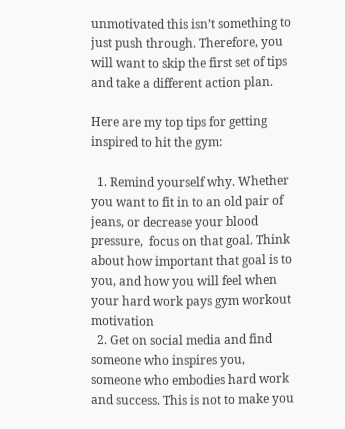unmotivated this isn’t something to just push through. Therefore, you will want to skip the first set of tips and take a different action plan.

Here are my top tips for getting inspired to hit the gym:

  1. Remind yourself why. Whether you want to fit in to an old pair of jeans, or decrease your blood pressure,  focus on that goal. Think about how important that goal is to you, and how you will feel when your hard work pays gym workout motivation
  2. Get on social media and find someone who inspires you, someone who embodies hard work and success. This is not to make you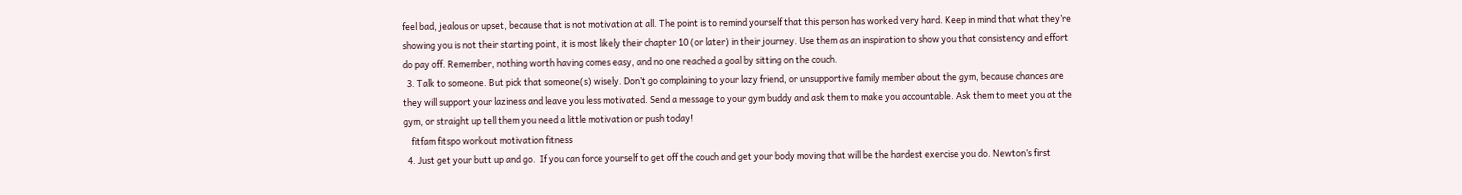feel bad, jealous or upset, because that is not motivation at all. The point is to remind yourself that this person has worked very hard. Keep in mind that what they’re showing you is not their starting point, it is most likely their chapter 10 (or later) in their journey. Use them as an inspiration to show you that consistency and effort do pay off. Remember, nothing worth having comes easy, and no one reached a goal by sitting on the couch.
  3. Talk to someone. But pick that someone(s) wisely. Don’t go complaining to your lazy friend, or unsupportive family member about the gym, because chances are they will support your laziness and leave you less motivated. Send a message to your gym buddy and ask them to make you accountable. Ask them to meet you at the gym, or straight up tell them you need a little motivation or push today!
    fitfam fitspo workout motivation fitness
  4. Just get your butt up and go.  If you can force yourself to get off the couch and get your body moving that will be the hardest exercise you do. Newton’s first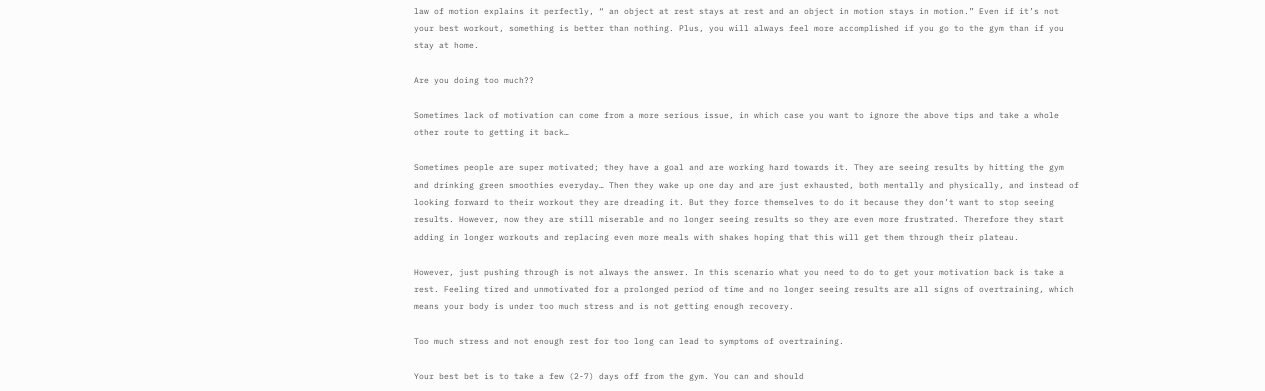law of motion explains it perfectly, “ an object at rest stays at rest and an object in motion stays in motion.” Even if it’s not your best workout, something is better than nothing. Plus, you will always feel more accomplished if you go to the gym than if you stay at home.

Are you doing too much??

Sometimes lack of motivation can come from a more serious issue, in which case you want to ignore the above tips and take a whole other route to getting it back…

Sometimes people are super motivated; they have a goal and are working hard towards it. They are seeing results by hitting the gym and drinking green smoothies everyday… Then they wake up one day and are just exhausted, both mentally and physically, and instead of looking forward to their workout they are dreading it. But they force themselves to do it because they don’t want to stop seeing results. However, now they are still miserable and no longer seeing results so they are even more frustrated. Therefore they start adding in longer workouts and replacing even more meals with shakes hoping that this will get them through their plateau.

However, just pushing through is not always the answer. In this scenario what you need to do to get your motivation back is take a rest. Feeling tired and unmotivated for a prolonged period of time and no longer seeing results are all signs of overtraining, which means your body is under too much stress and is not getting enough recovery.

Too much stress and not enough rest for too long can lead to symptoms of overtraining.

Your best bet is to take a few (2-7) days off from the gym. You can and should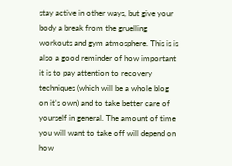stay active in other ways, but give your body a break from the gruelling workouts and gym atmosphere. This is is also a good reminder of how important it is to pay attention to recovery techniques (which will be a whole blog on it’s own) and to take better care of yourself in general. The amount of time you will want to take off will depend on how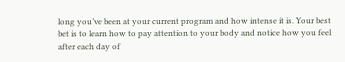long you’ve been at your current program and how intense it is. Your best bet is to learn how to pay attention to your body and notice how you feel after each day of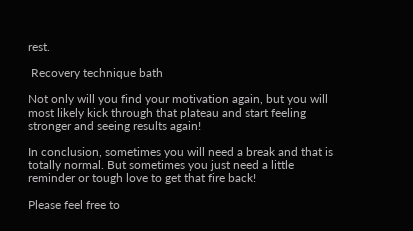rest.

 Recovery technique bath

Not only will you find your motivation again, but you will most likely kick through that plateau and start feeling stronger and seeing results again!

In conclusion, sometimes you will need a break and that is totally normal. But sometimes you just need a little reminder or tough love to get that fire back!

Please feel free to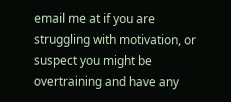email me at if you are struggling with motivation, or suspect you might be overtraining and have any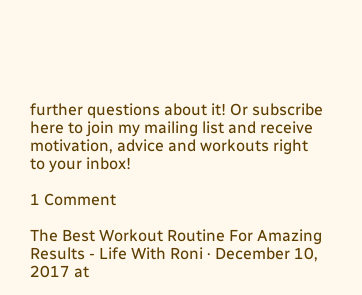further questions about it! Or subscribe here to join my mailing list and receive motivation, advice and workouts right to your inbox!

1 Comment

The Best Workout Routine For Amazing Results - Life With Roni · December 10, 2017 at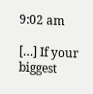9:02 am

[…] If your biggest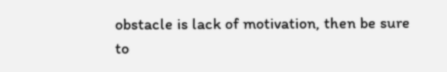obstacle is lack of motivation, then be sure to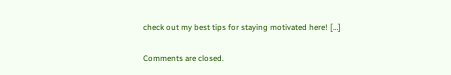check out my best tips for staying motivated here! […]

Comments are closed.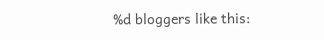%d bloggers like this: